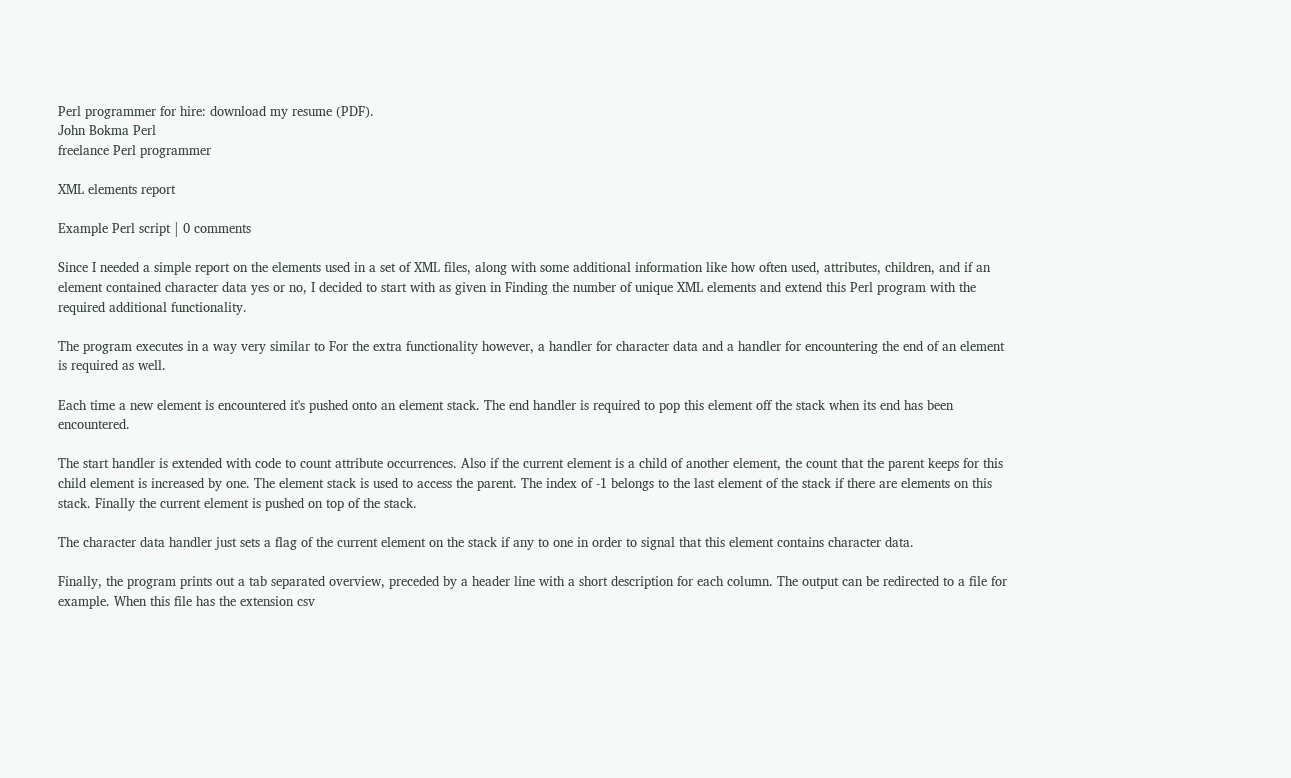Perl programmer for hire: download my resume (PDF).
John Bokma Perl
freelance Perl programmer

XML elements report

Example Perl script | 0 comments

Since I needed a simple report on the elements used in a set of XML files, along with some additional information like how often used, attributes, children, and if an element contained character data yes or no, I decided to start with as given in Finding the number of unique XML elements and extend this Perl program with the required additional functionality.

The program executes in a way very similar to For the extra functionality however, a handler for character data and a handler for encountering the end of an element is required as well.

Each time a new element is encountered it's pushed onto an element stack. The end handler is required to pop this element off the stack when its end has been encountered.

The start handler is extended with code to count attribute occurrences. Also if the current element is a child of another element, the count that the parent keeps for this child element is increased by one. The element stack is used to access the parent. The index of -1 belongs to the last element of the stack if there are elements on this stack. Finally the current element is pushed on top of the stack.

The character data handler just sets a flag of the current element on the stack if any to one in order to signal that this element contains character data.

Finally, the program prints out a tab separated overview, preceded by a header line with a short description for each column. The output can be redirected to a file for example. When this file has the extension csv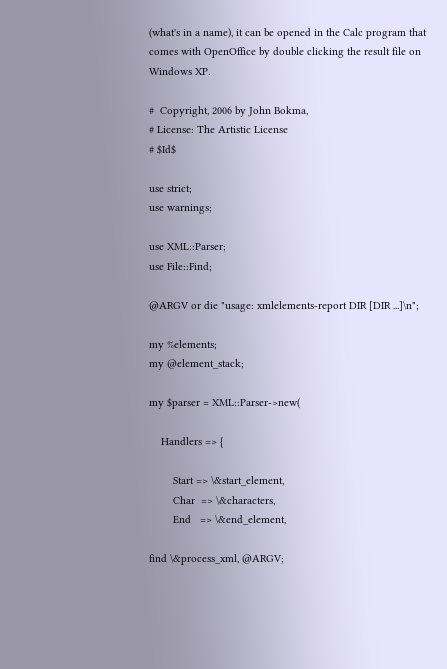(what's in a name), it can be opened in the Calc program that comes with OpenOffice by double clicking the result file on Windows XP.

#  Copyright, 2006 by John Bokma,
# License: The Artistic License
# $Id$

use strict;
use warnings;

use XML::Parser;
use File::Find;

@ARGV or die "usage: xmlelements-report DIR [DIR ...]\n";

my %elements;
my @element_stack;

my $parser = XML::Parser->new(

    Handlers => {

        Start => \&start_element,
        Char  => \&characters,
        End   => \&end_element,

find \&process_xml, @ARGV;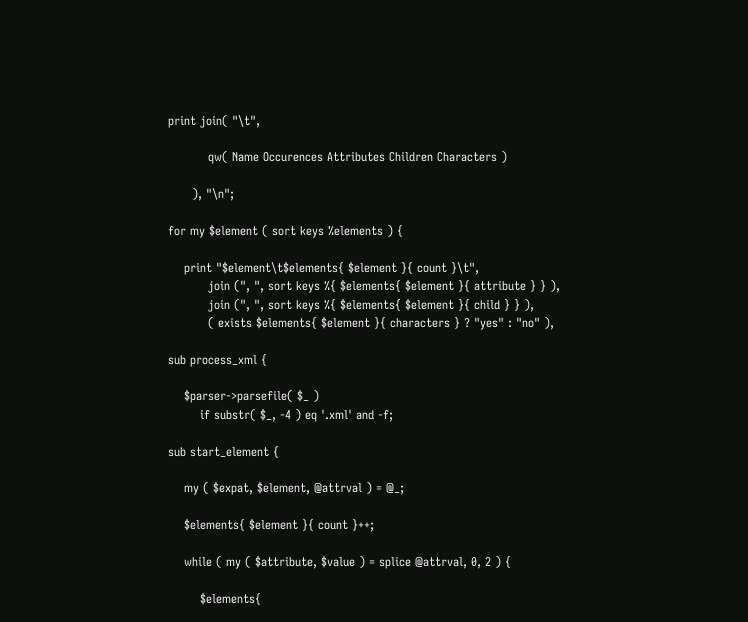print join( "\t",

          qw( Name Occurences Attributes Children Characters )

      ), "\n";

for my $element ( sort keys %elements ) {

    print "$element\t$elements{ $element }{ count }\t",
          join (", ", sort keys %{ $elements{ $element }{ attribute } } ),
          join (", ", sort keys %{ $elements{ $element }{ child } } ),
          ( exists $elements{ $element }{ characters } ? "yes" : "no" ),

sub process_xml {

    $parser->parsefile( $_ )
        if substr( $_, -4 ) eq '.xml' and -f;

sub start_element {

    my ( $expat, $element, @attrval ) = @_;

    $elements{ $element }{ count }++;

    while ( my ( $attribute, $value ) = splice @attrval, 0, 2 ) {

        $elements{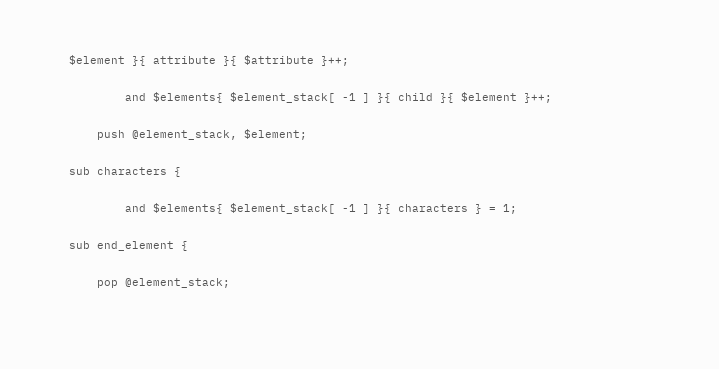$element }{ attribute }{ $attribute }++;

        and $elements{ $element_stack[ -1 ] }{ child }{ $element }++;

    push @element_stack, $element;

sub characters {

        and $elements{ $element_stack[ -1 ] }{ characters } = 1;

sub end_element {

    pop @element_stack;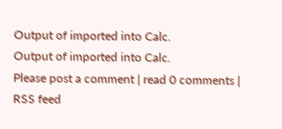Output of imported into Calc.
Output of imported into Calc.
Please post a comment | read 0 comments | RSS feed